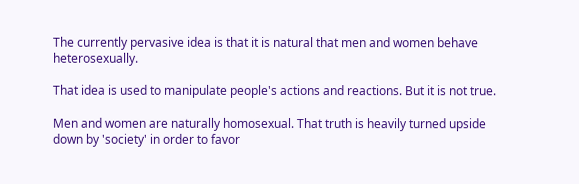The currently pervasive idea is that it is natural that men and women behave heterosexually.

That idea is used to manipulate people's actions and reactions. But it is not true.

Men and women are naturally homosexual. That truth is heavily turned upside down by 'society' in order to favor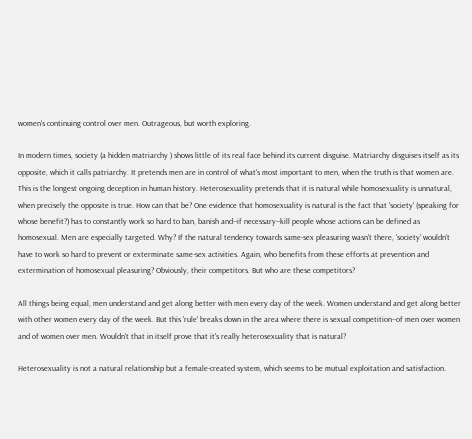women's continuing control over men. Outrageous, but worth exploring.

In modern times, society (a hidden matriarchy ) shows little of its real face behind its current disguise. Matriarchy disguises itself as its opposite, which it calls patriarchy. It pretends men are in control of what's most important to men, when the truth is that women are. This is the longest ongoing deception in human history. Heterosexuality pretends that it is natural while homosexuality is unnatural, when precisely the opposite is true. How can that be? One evidence that homosexuality is natural is the fact that 'society' (speaking for whose benefit?) has to constantly work so hard to ban, banish and--if necessary--kill people whose actions can be defined as homosexual. Men are especially targeted. Why? If the natural tendency towards same-sex pleasuring wasn't there, 'society' wouldn't have to work so hard to prevent or exterminate same-sex activities. Again, who benefits from these efforts at prevention and extermination of homosexual pleasuring? Obviously, their competitors. But who are these competitors?

All things being equal, men understand and get along better with men every day of the week. Women understand and get along better with other women every day of the week. But this 'rule' breaks down in the area where there is sexual competition--of men over women and of women over men. Wouldn't that in itself prove that it's really heterosexuality that is natural?

Heterosexuality is not a natural relationship but a female-created system, which seems to be mutual exploitation and satisfaction.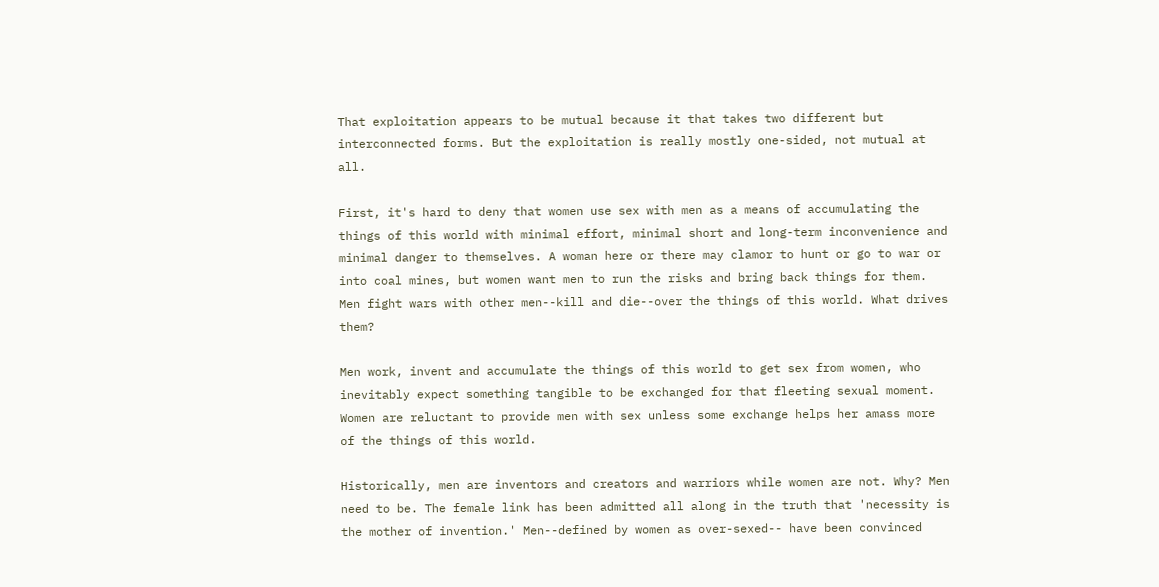That exploitation appears to be mutual because it that takes two different but interconnected forms. But the exploitation is really mostly one-sided, not mutual at all.

First, it's hard to deny that women use sex with men as a means of accumulating the things of this world with minimal effort, minimal short and long-term inconvenience and minimal danger to themselves. A woman here or there may clamor to hunt or go to war or into coal mines, but women want men to run the risks and bring back things for them. Men fight wars with other men--kill and die--over the things of this world. What drives them?

Men work, invent and accumulate the things of this world to get sex from women, who inevitably expect something tangible to be exchanged for that fleeting sexual moment. Women are reluctant to provide men with sex unless some exchange helps her amass more of the things of this world.

Historically, men are inventors and creators and warriors while women are not. Why? Men need to be. The female link has been admitted all along in the truth that 'necessity is the mother of invention.' Men--defined by women as over-sexed-- have been convinced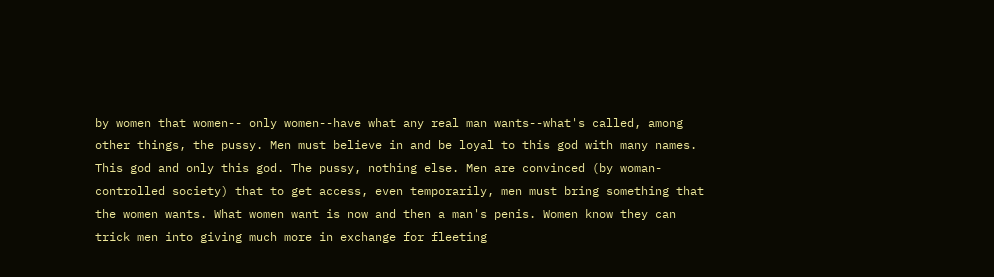by women that women-- only women--have what any real man wants--what's called, among other things, the pussy. Men must believe in and be loyal to this god with many names. This god and only this god. The pussy, nothing else. Men are convinced (by woman-controlled society) that to get access, even temporarily, men must bring something that the women wants. What women want is now and then a man's penis. Women know they can trick men into giving much more in exchange for fleeting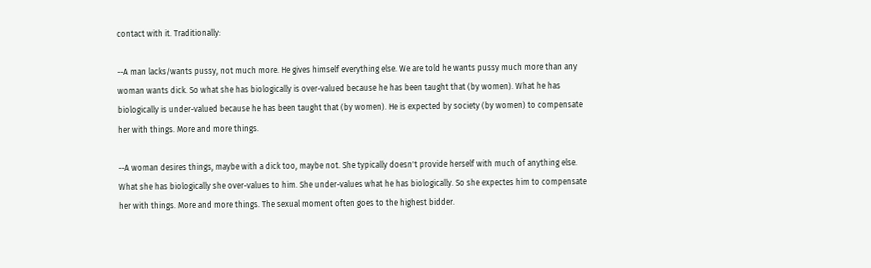contact with it. Traditionally:

--A man lacks/wants pussy, not much more. He gives himself everything else. We are told he wants pussy much more than any woman wants dick. So what she has biologically is over-valued because he has been taught that (by women). What he has biologically is under-valued because he has been taught that (by women). He is expected by society (by women) to compensate her with things. More and more things.

--A woman desires things, maybe with a dick too, maybe not. She typically doesn't provide herself with much of anything else. What she has biologically she over-values to him. She under-values what he has biologically. So she expectes him to compensate her with things. More and more things. The sexual moment often goes to the highest bidder.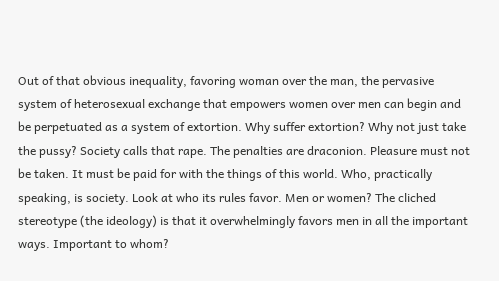Out of that obvious inequality, favoring woman over the man, the pervasive system of heterosexual exchange that empowers women over men can begin and be perpetuated as a system of extortion. Why suffer extortion? Why not just take the pussy? Society calls that rape. The penalties are draconion. Pleasure must not be taken. It must be paid for with the things of this world. Who, practically speaking, is society. Look at who its rules favor. Men or women? The cliched stereotype (the ideology) is that it overwhelmingly favors men in all the important ways. Important to whom?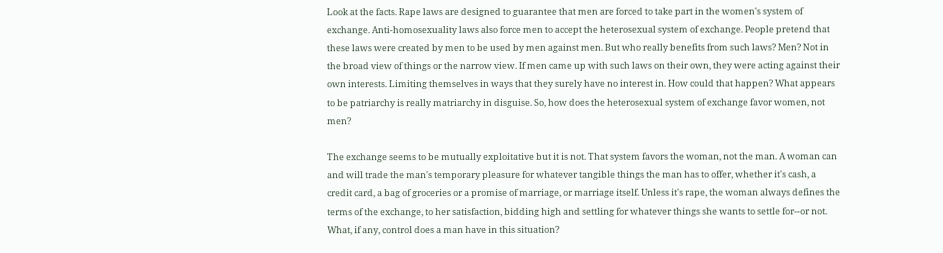Look at the facts. Rape laws are designed to guarantee that men are forced to take part in the women's system of exchange. Anti-homosexuality laws also force men to accept the heterosexual system of exchange. People pretend that these laws were created by men to be used by men against men. But who really benefits from such laws? Men? Not in the broad view of things or the narrow view. If men came up with such laws on their own, they were acting against their own interests. Limiting themselves in ways that they surely have no interest in. How could that happen? What appears to be patriarchy is really matriarchy in disguise. So, how does the heterosexual system of exchange favor women, not men?

The exchange seems to be mutually exploitative but it is not. That system favors the woman, not the man. A woman can and will trade the man's temporary pleasure for whatever tangible things the man has to offer, whether it's cash, a credit card, a bag of groceries or a promise of marriage, or marriage itself. Unless it's rape, the woman always defines the terms of the exchange, to her satisfaction, bidding high and settling for whatever things she wants to settle for--or not. What, if any, control does a man have in this situation?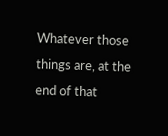Whatever those things are, at the end of that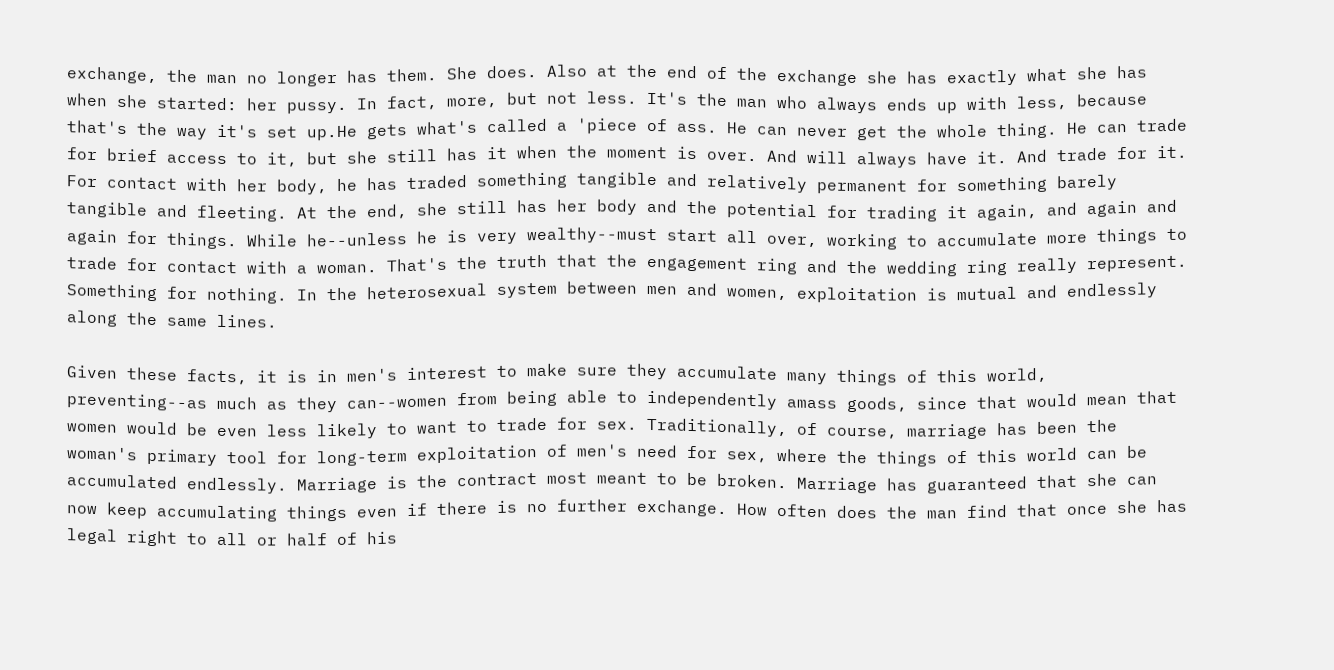exchange, the man no longer has them. She does. Also at the end of the exchange she has exactly what she has when she started: her pussy. In fact, more, but not less. It's the man who always ends up with less, because that's the way it's set up.He gets what's called a 'piece of ass. He can never get the whole thing. He can trade for brief access to it, but she still has it when the moment is over. And will always have it. And trade for it. For contact with her body, he has traded something tangible and relatively permanent for something barely tangible and fleeting. At the end, she still has her body and the potential for trading it again, and again and again for things. While he--unless he is very wealthy--must start all over, working to accumulate more things to trade for contact with a woman. That's the truth that the engagement ring and the wedding ring really represent. Something for nothing. In the heterosexual system between men and women, exploitation is mutual and endlessly along the same lines.

Given these facts, it is in men's interest to make sure they accumulate many things of this world, preventing--as much as they can--women from being able to independently amass goods, since that would mean that women would be even less likely to want to trade for sex. Traditionally, of course, marriage has been the woman's primary tool for long-term exploitation of men's need for sex, where the things of this world can be accumulated endlessly. Marriage is the contract most meant to be broken. Marriage has guaranteed that she can now keep accumulating things even if there is no further exchange. How often does the man find that once she has legal right to all or half of his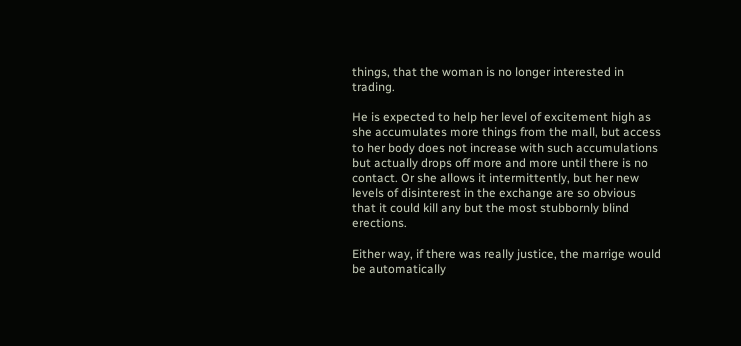things, that the woman is no longer interested in trading.

He is expected to help her level of excitement high as she accumulates more things from the mall, but access to her body does not increase with such accumulations but actually drops off more and more until there is no contact. Or she allows it intermittently, but her new levels of disinterest in the exchange are so obvious that it could kill any but the most stubbornly blind erections.

Either way, if there was really justice, the marrige would be automatically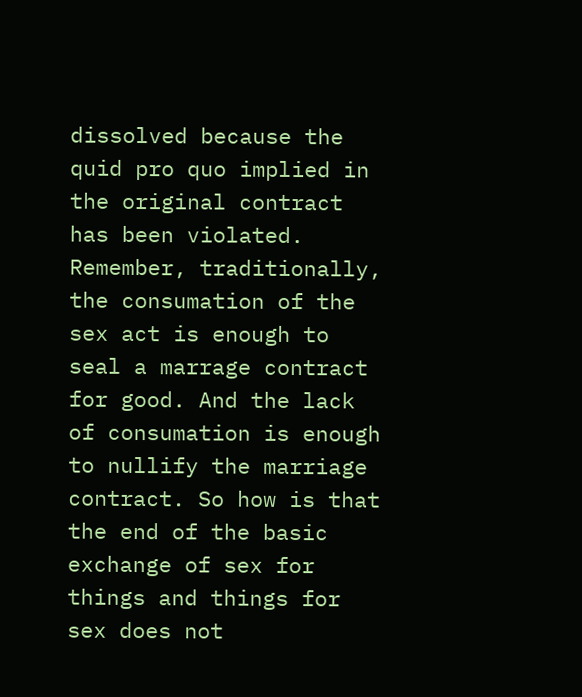dissolved because the quid pro quo implied in the original contract has been violated. Remember, traditionally, the consumation of the sex act is enough to seal a marrage contract for good. And the lack of consumation is enough to nullify the marriage contract. So how is that the end of the basic exchange of sex for things and things for sex does not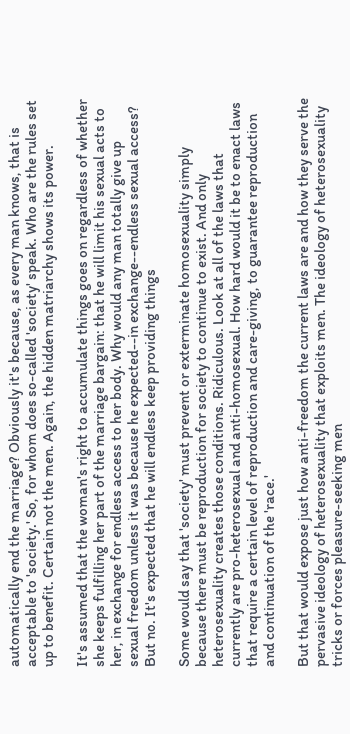automatically end the marriage? Obviously it's because, as every man knows, that is acceptable to 'society.' So, for whom does so-called 'society' speak. Who are the rules set up to benefit. Certain not the men. Again, the hidden matriarchy shows its power.

It's assumed that the woman's right to accumulate things goes on regardless of whether she keeps fulfilling her part of the marriage bargain: that he will limit his sexual acts to her, in exchange for endless access to her body. Why would any man totally give up sexual freedom unless it was because he expected--in exchange--endless sexual access? But no. It's expected that he will endless keep providing things

Some would say that 'society' must prevent or exterminate homosexuality simply because there must be reproduction for society to continue to exist. And only heterosexuality creates those conditions. Ridiculous. Look at all of the laws that currently are pro-heterosexual and anti-homosexual. How hard would it be to enact laws that require a certain level of reproduction and care-giving, to guarantee reproduction and continuation of the 'race.'

But that would expose just how anti-freedom the current laws are and how they serve the pervasive ideology of heterosexuality that exploits men. The ideology of heterosexuality tricks or forces pleasure-seeking men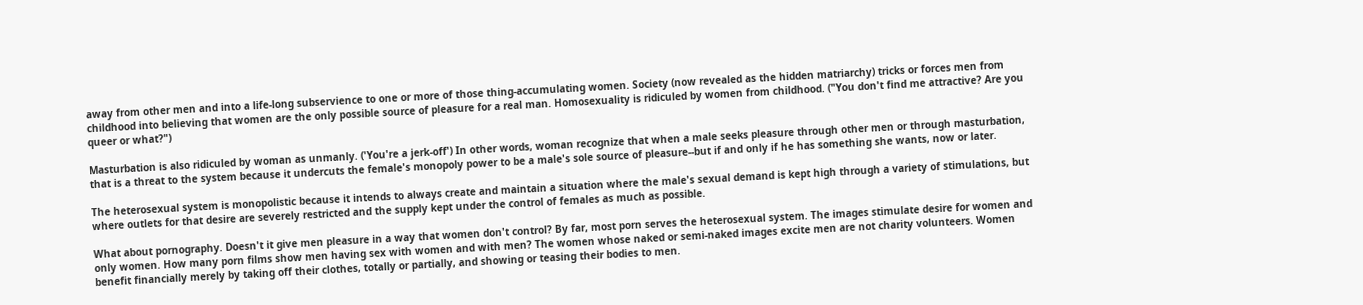away from other men and into a life-long subservience to one or more of those thing-accumulating women. Society (now revealed as the hidden matriarchy) tricks or forces men from childhood into believing that women are the only possible source of pleasure for a real man. Homosexuality is ridiculed by women from childhood. ("You don't find me attractive? Are you queer or what?")

Masturbation is also ridiculed by woman as unmanly. ('You're a jerk-off') In other words, woman recognize that when a male seeks pleasure through other men or through masturbation, that is a threat to the system because it undercuts the female's monopoly power to be a male's sole source of pleasure--but if and only if he has something she wants, now or later.

The heterosexual system is monopolistic because it intends to always create and maintain a situation where the male's sexual demand is kept high through a variety of stimulations, but where outlets for that desire are severely restricted and the supply kept under the control of females as much as possible.

What about pornography. Doesn't it give men pleasure in a way that women don't control? By far, most porn serves the heterosexual system. The images stimulate desire for women and only women. How many porn films show men having sex with women and with men? The women whose naked or semi-naked images excite men are not charity volunteers. Women benefit financially merely by taking off their clothes, totally or partially, and showing or teasing their bodies to men.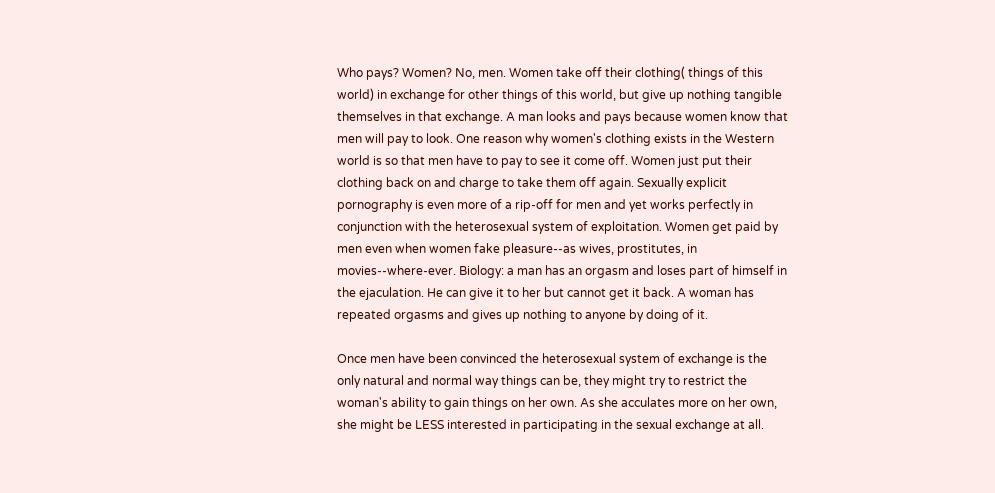Who pays? Women? No, men. Women take off their clothing( things of this world) in exchange for other things of this world, but give up nothing tangible themselves in that exchange. A man looks and pays because women know that men will pay to look. One reason why women's clothing exists in the Western world is so that men have to pay to see it come off. Women just put their clothing back on and charge to take them off again. Sexually explicit pornography is even more of a rip-off for men and yet works perfectly in conjunction with the heterosexual system of exploitation. Women get paid by men even when women fake pleasure--as wives, prostitutes, in movies--where-ever. Biology: a man has an orgasm and loses part of himself in the ejaculation. He can give it to her but cannot get it back. A woman has repeated orgasms and gives up nothing to anyone by doing of it.

Once men have been convinced the heterosexual system of exchange is the only natural and normal way things can be, they might try to restrict the woman's ability to gain things on her own. As she acculates more on her own, she might be LESS interested in participating in the sexual exchange at all.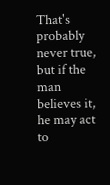That's probably never true, but if the man believes it, he may act to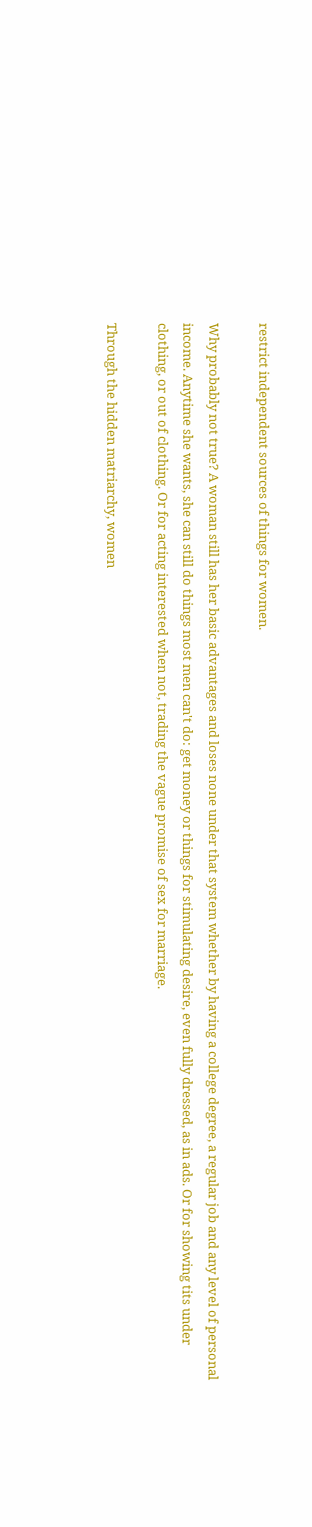restrict independent sources of things for women.

Why probably not true? A woman still has her basic advantages and loses none under that system whether by having a college degree, a regular job and any level of personal income. Anytime she wants, she can still do things most men can't do: get money or things for stimulating desire, even fully dressed, as in ads. Or for showing tits under clothing, or out of clothing. Or for acting interested when not, trading the vague promise of sex for marriage.

Through the hidden matriarchy, women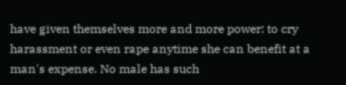have given themselves more and more power: to cry harassment or even rape anytime she can benefit at a man's expense. No male has such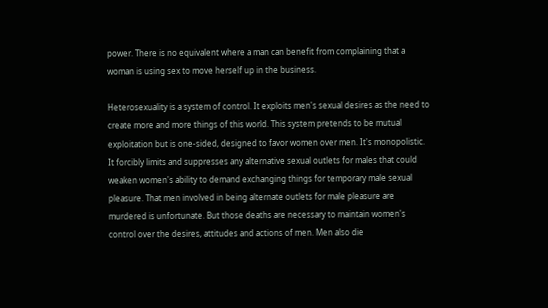power. There is no equivalent where a man can benefit from complaining that a woman is using sex to move herself up in the business.

Heterosexuality is a system of control. It exploits men's sexual desires as the need to create more and more things of this world. This system pretends to be mutual exploitation but is one-sided, designed to favor women over men. It's monopolistic. It forcibly limits and suppresses any alternative sexual outlets for males that could weaken women's ability to demand exchanging things for temporary male sexual pleasure. That men involved in being alternate outlets for male pleasure are murdered is unfortunate. But those deaths are necessary to maintain women's control over the desires, attitudes and actions of men. Men also die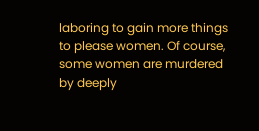laboring to gain more things to please women. Of course, some women are murdered by deeply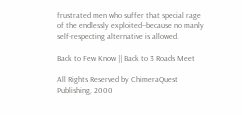frustrated men who suffer that special rage of the endlessly exploited--because no manly self-respecting alternative is allowed.

Back to Few Know || Back to 3 Roads Meet

All Rights Reserved by ChimeraQuest Publishing, 2000